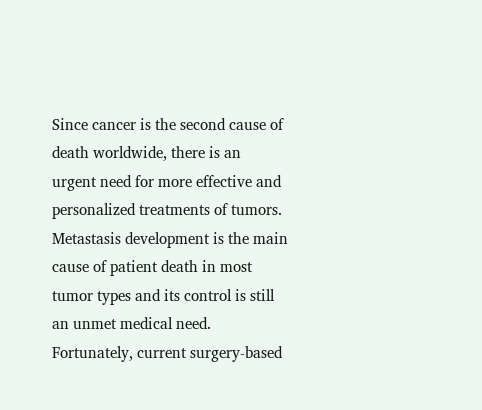Since cancer is the second cause of death worldwide, there is an urgent need for more effective and personalized treatments of tumors. Metastasis development is the main cause of patient death in most tumor types and its control is still an unmet medical need. Fortunately, current surgery-based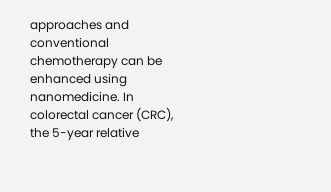approaches and conventional chemotherapy can be enhanced using nanomedicine. In colorectal cancer (CRC), the 5-year relative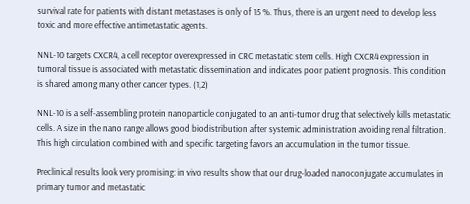survival rate for patients with distant metastases is only of 15 %. Thus, there is an urgent need to develop less toxic and more effective antimetastatic agents.

NNL-10 targets CXCR4, a cell receptor overexpressed in CRC metastatic stem cells. High CXCR4 expression in tumoral tissue is associated with metastatic dissemination and indicates poor patient prognosis. This condition is shared among many other cancer types. (1,2)

NNL-10 is a self-assembling protein nanoparticle conjugated to an anti-tumor drug that selectively kills metastatic cells. A size in the nano range allows good biodistribution after systemic administration avoiding renal filtration. This high circulation combined with and specific targeting favors an accumulation in the tumor tissue.

Preclinical results look very promising: in vivo results show that our drug-loaded nanoconjugate accumulates in primary tumor and metastatic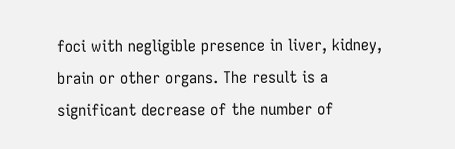foci with negligible presence in liver, kidney, brain or other organs. The result is a significant decrease of the number of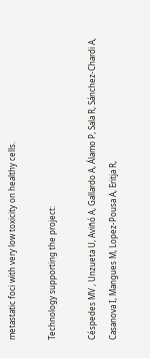metastatic foci with very low toxicity on healthy cells.

Technology supporting the project:

Céspedes MV , Unzueta U, Aviñó A, Gallardo A, Álamo P, Sala R, Sánchez-Chardi A, Casanova I, Mangues M, Lopez-Pousa A, Eritja R,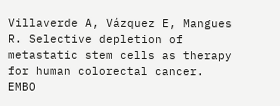Villaverde A, Vázquez E, Mangues R. Selective depletion of metastatic stem cells as therapy for human colorectal cancer. EMBO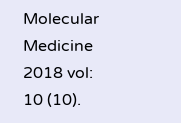Molecular Medicine 2018 vol: 10 (10).